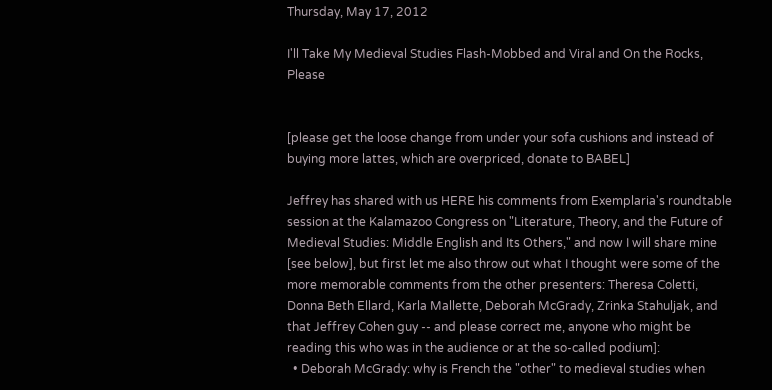Thursday, May 17, 2012

I'll Take My Medieval Studies Flash-Mobbed and Viral and On the Rocks, Please


[please get the loose change from under your sofa cushions and instead of buying more lattes, which are overpriced, donate to BABEL]

Jeffrey has shared with us HERE his comments from Exemplaria's roundtable session at the Kalamazoo Congress on "Literature, Theory, and the Future of Medieval Studies: Middle English and Its Others," and now I will share mine [see below], but first let me also throw out what I thought were some of the more memorable comments from the other presenters: Theresa Coletti, Donna Beth Ellard, Karla Mallette, Deborah McGrady, Zrinka Stahuljak, and that Jeffrey Cohen guy -- and please correct me, anyone who might be reading this who was in the audience or at the so-called podium]:
  • Deborah McGrady: why is French the "other" to medieval studies when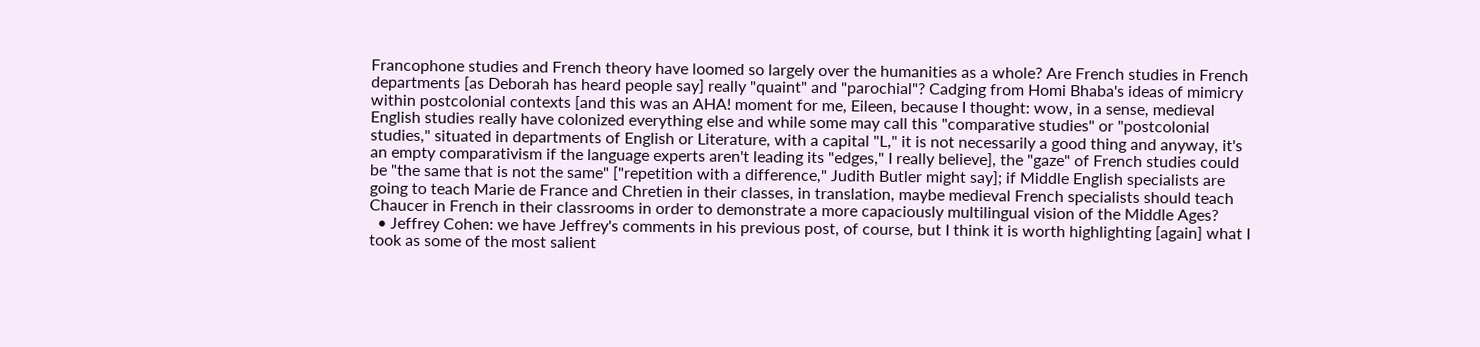Francophone studies and French theory have loomed so largely over the humanities as a whole? Are French studies in French departments [as Deborah has heard people say] really "quaint" and "parochial"? Cadging from Homi Bhaba's ideas of mimicry within postcolonial contexts [and this was an AHA! moment for me, Eileen, because I thought: wow, in a sense, medieval English studies really have colonized everything else and while some may call this "comparative studies" or "postcolonial studies," situated in departments of English or Literature, with a capital "L," it is not necessarily a good thing and anyway, it's an empty comparativism if the language experts aren't leading its "edges," I really believe], the "gaze" of French studies could be "the same that is not the same" ["repetition with a difference," Judith Butler might say]; if Middle English specialists are going to teach Marie de France and Chretien in their classes, in translation, maybe medieval French specialists should teach Chaucer in French in their classrooms in order to demonstrate a more capaciously multilingual vision of the Middle Ages?
  • Jeffrey Cohen: we have Jeffrey's comments in his previous post, of course, but I think it is worth highlighting [again] what I took as some of the most salient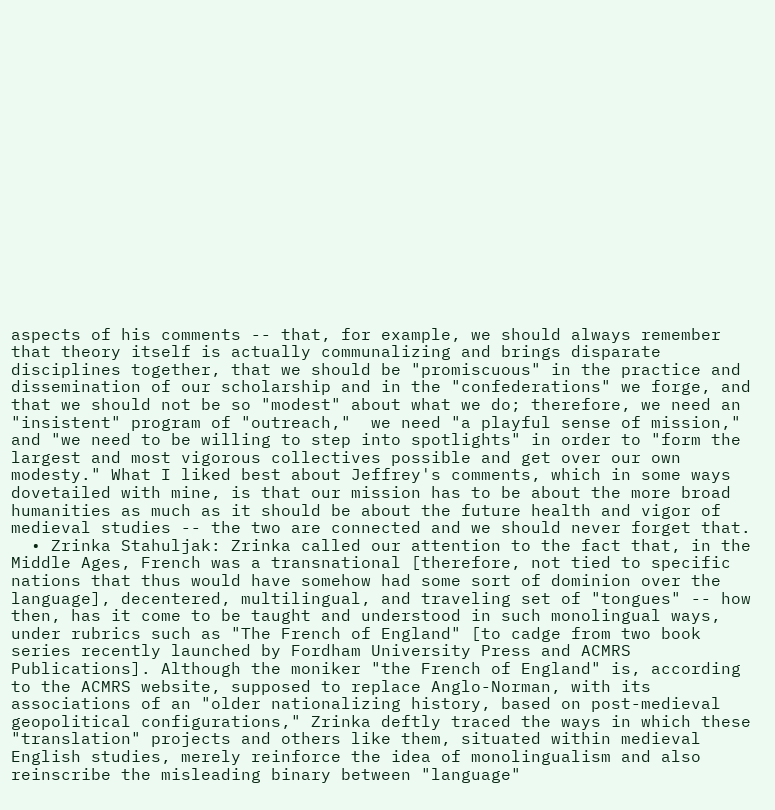aspects of his comments -- that, for example, we should always remember that theory itself is actually communalizing and brings disparate disciplines together, that we should be "promiscuous" in the practice and dissemination of our scholarship and in the "confederations" we forge, and that we should not be so "modest" about what we do; therefore, we need an "insistent" program of "outreach,"  we need "a playful sense of mission," and "we need to be willing to step into spotlights" in order to "form the largest and most vigorous collectives possible and get over our own modesty." What I liked best about Jeffrey's comments, which in some ways dovetailed with mine, is that our mission has to be about the more broad humanities as much as it should be about the future health and vigor of medieval studies -- the two are connected and we should never forget that.
  • Zrinka Stahuljak: Zrinka called our attention to the fact that, in the Middle Ages, French was a transnational [therefore, not tied to specific nations that thus would have somehow had some sort of dominion over the language], decentered, multilingual, and traveling set of "tongues" -- how then, has it come to be taught and understood in such monolingual ways, under rubrics such as "The French of England" [to cadge from two book series recently launched by Fordham University Press and ACMRS Publications]. Although the moniker "the French of England" is, according to the ACMRS website, supposed to replace Anglo-Norman, with its associations of an "older nationalizing history, based on post-medieval geopolitical configurations," Zrinka deftly traced the ways in which these "translation" projects and others like them, situated within medieval English studies, merely reinforce the idea of monolingualism and also reinscribe the misleading binary between "language"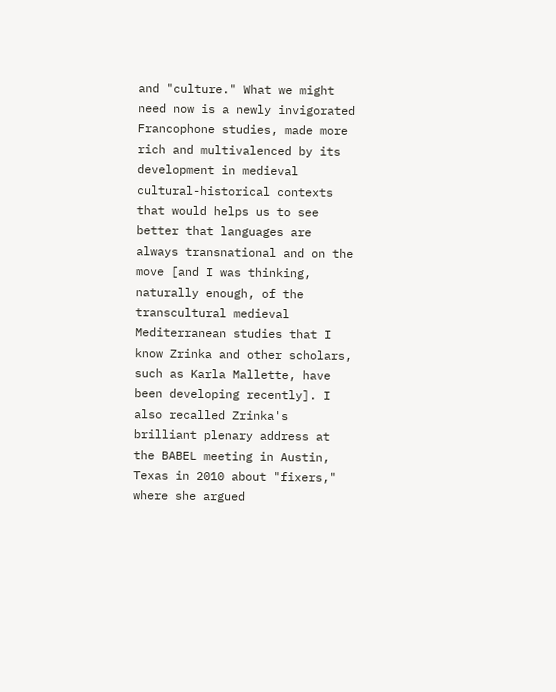and "culture." What we might need now is a newly invigorated Francophone studies, made more rich and multivalenced by its development in medieval cultural-historical contexts that would helps us to see better that languages are always transnational and on the move [and I was thinking, naturally enough, of the transcultural medieval Mediterranean studies that I know Zrinka and other scholars, such as Karla Mallette, have been developing recently]. I also recalled Zrinka's brilliant plenary address at the BABEL meeting in Austin, Texas in 2010 about "fixers," where she argued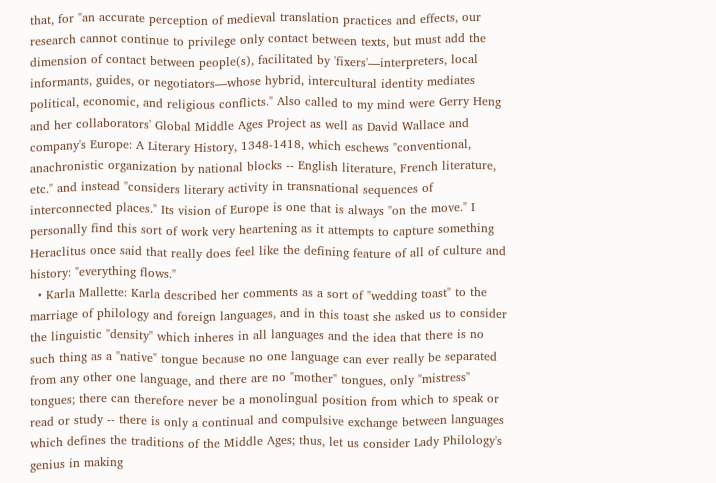that, for "an accurate perception of medieval translation practices and effects, our research cannot continue to privilege only contact between texts, but must add the dimension of contact between people(s), facilitated by 'fixers'—interpreters, local informants, guides, or negotiators—whose hybrid, intercultural identity mediates political, economic, and religious conflicts." Also called to my mind were Gerry Heng and her collaborators' Global Middle Ages Project as well as David Wallace and company's Europe: A Literary History, 1348-1418, which eschews "conventional, anachronistic organization by national blocks -- English literature, French literature, etc." and instead "considers literary activity in transnational sequences of interconnected places." Its vision of Europe is one that is always "on the move." I personally find this sort of work very heartening as it attempts to capture something Heraclitus once said that really does feel like the defining feature of all of culture and history: "everything flows."
  • Karla Mallette: Karla described her comments as a sort of "wedding toast" to the marriage of philology and foreign languages, and in this toast she asked us to consider the linguistic "density" which inheres in all languages and the idea that there is no such thing as a "native" tongue because no one language can ever really be separated from any other one language, and there are no "mother" tongues, only "mistress" tongues; there can therefore never be a monolingual position from which to speak or read or study -- there is only a continual and compulsive exchange between languages which defines the traditions of the Middle Ages; thus, let us consider Lady Philology's genius in making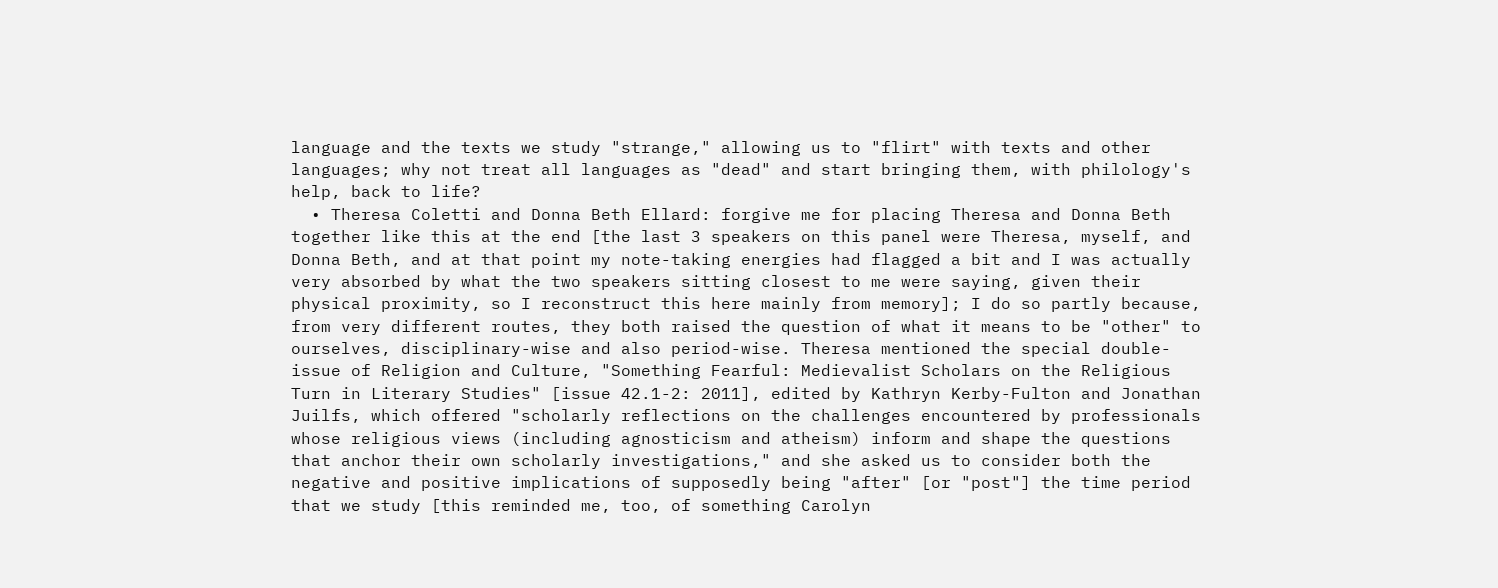language and the texts we study "strange," allowing us to "flirt" with texts and other languages; why not treat all languages as "dead" and start bringing them, with philology's help, back to life?
  • Theresa Coletti and Donna Beth Ellard: forgive me for placing Theresa and Donna Beth together like this at the end [the last 3 speakers on this panel were Theresa, myself, and Donna Beth, and at that point my note-taking energies had flagged a bit and I was actually very absorbed by what the two speakers sitting closest to me were saying, given their physical proximity, so I reconstruct this here mainly from memory]; I do so partly because, from very different routes, they both raised the question of what it means to be "other" to ourselves, disciplinary-wise and also period-wise. Theresa mentioned the special double-issue of Religion and Culture, "Something Fearful: Medievalist Scholars on the Religious Turn in Literary Studies" [issue 42.1-2: 2011], edited by Kathryn Kerby-Fulton and Jonathan Juilfs, which offered "scholarly reflections on the challenges encountered by professionals whose religious views (including agnosticism and atheism) inform and shape the questions that anchor their own scholarly investigations," and she asked us to consider both the negative and positive implications of supposedly being "after" [or "post"] the time period that we study [this reminded me, too, of something Carolyn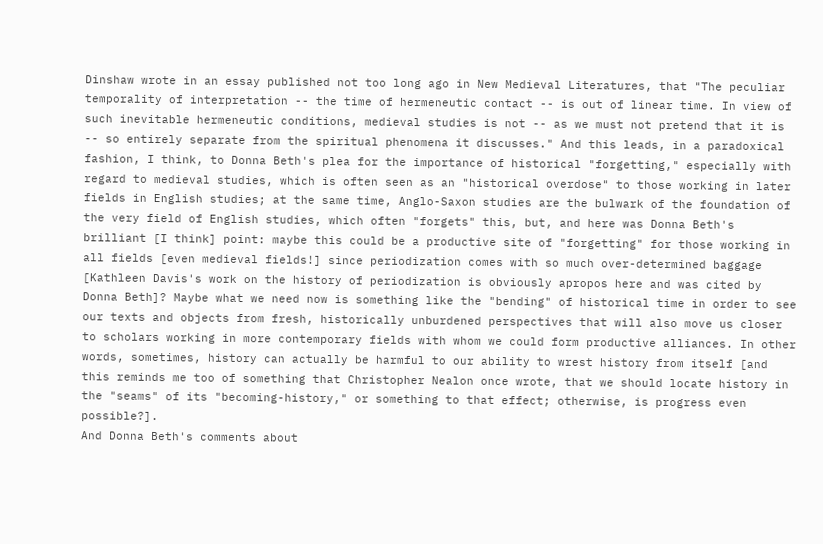Dinshaw wrote in an essay published not too long ago in New Medieval Literatures, that "The peculiar temporality of interpretation -- the time of hermeneutic contact -- is out of linear time. In view of such inevitable hermeneutic conditions, medieval studies is not -- as we must not pretend that it is -- so entirely separate from the spiritual phenomena it discusses." And this leads, in a paradoxical fashion, I think, to Donna Beth's plea for the importance of historical "forgetting," especially with regard to medieval studies, which is often seen as an "historical overdose" to those working in later fields in English studies; at the same time, Anglo-Saxon studies are the bulwark of the foundation of the very field of English studies, which often "forgets" this, but, and here was Donna Beth's brilliant [I think] point: maybe this could be a productive site of "forgetting" for those working in all fields [even medieval fields!] since periodization comes with so much over-determined baggage [Kathleen Davis's work on the history of periodization is obviously apropos here and was cited by Donna Beth]? Maybe what we need now is something like the "bending" of historical time in order to see our texts and objects from fresh, historically unburdened perspectives that will also move us closer to scholars working in more contemporary fields with whom we could form productive alliances. In other words, sometimes, history can actually be harmful to our ability to wrest history from itself [and this reminds me too of something that Christopher Nealon once wrote, that we should locate history in the "seams" of its "becoming-history," or something to that effect; otherwise, is progress even possible?].
And Donna Beth's comments about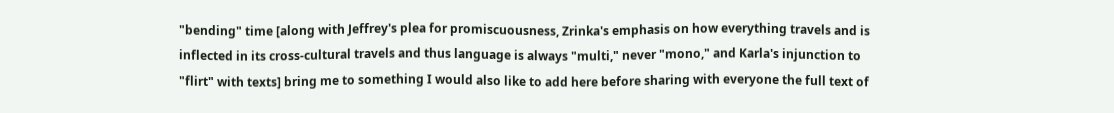"bending" time [along with Jeffrey's plea for promiscuousness, Zrinka's emphasis on how everything travels and is inflected in its cross-cultural travels and thus language is always "multi," never "mono," and Karla's injunction to "flirt" with texts] bring me to something I would also like to add here before sharing with everyone the full text of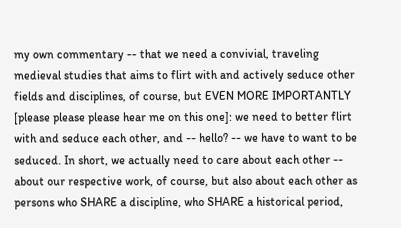my own commentary -- that we need a convivial, traveling medieval studies that aims to flirt with and actively seduce other fields and disciplines, of course, but EVEN MORE IMPORTANTLY [please please please hear me on this one]: we need to better flirt with and seduce each other, and -- hello? -- we have to want to be seduced. In short, we actually need to care about each other -- about our respective work, of course, but also about each other as persons who SHARE a discipline, who SHARE a historical period,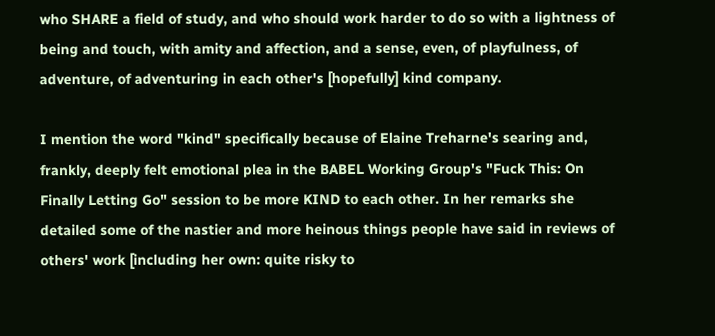who SHARE a field of study, and who should work harder to do so with a lightness of being and touch, with amity and affection, and a sense, even, of playfulness, of adventure, of adventuring in each other's [hopefully] kind company.

I mention the word "kind" specifically because of Elaine Treharne's searing and, frankly, deeply felt emotional plea in the BABEL Working Group's "Fuck This: On Finally Letting Go" session to be more KIND to each other. In her remarks she detailed some of the nastier and more heinous things people have said in reviews of others' work [including her own: quite risky to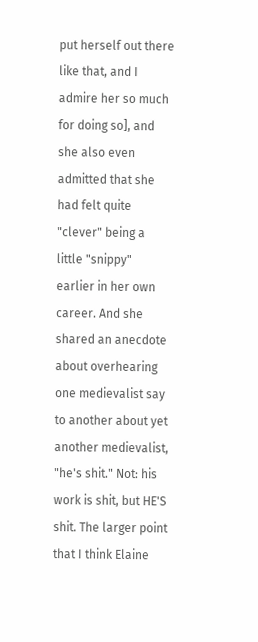put herself out there like that, and I admire her so much for doing so], and she also even admitted that she had felt quite "clever" being a little "snippy" earlier in her own career. And she shared an anecdote about overhearing one medievalist say to another about yet another medievalist, "he's shit." Not: his work is shit, but HE'S shit. The larger point that I think Elaine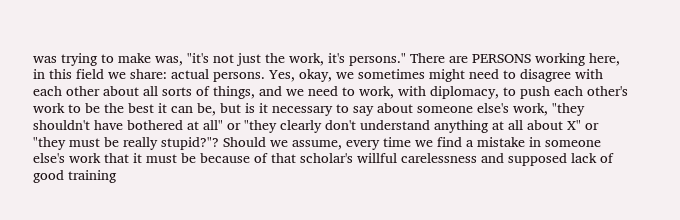was trying to make was, "it's not just the work, it's persons." There are PERSONS working here, in this field we share: actual persons. Yes, okay, we sometimes might need to disagree with each other about all sorts of things, and we need to work, with diplomacy, to push each other's work to be the best it can be, but is it necessary to say about someone else's work, "they shouldn't have bothered at all" or "they clearly don't understand anything at all about X" or "they must be really stupid?"? Should we assume, every time we find a mistake in someone else's work that it must be because of that scholar's willful carelessness and supposed lack of good training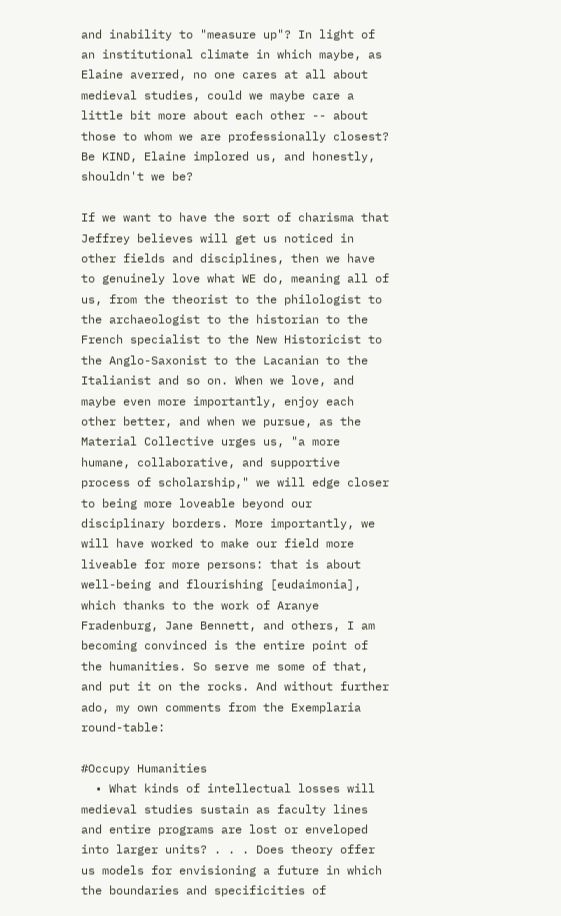and inability to "measure up"? In light of an institutional climate in which maybe, as Elaine averred, no one cares at all about medieval studies, could we maybe care a little bit more about each other -- about those to whom we are professionally closest? Be KIND, Elaine implored us, and honestly, shouldn't we be?

If we want to have the sort of charisma that Jeffrey believes will get us noticed in other fields and disciplines, then we have to genuinely love what WE do, meaning all of us, from the theorist to the philologist to the archaeologist to the historian to the French specialist to the New Historicist to the Anglo-Saxonist to the Lacanian to the Italianist and so on. When we love, and maybe even more importantly, enjoy each other better, and when we pursue, as the Material Collective urges us, "a more humane, collaborative, and supportive process of scholarship," we will edge closer to being more loveable beyond our disciplinary borders. More importantly, we will have worked to make our field more liveable for more persons: that is about well-being and flourishing [eudaimonia], which thanks to the work of Aranye Fradenburg, Jane Bennett, and others, I am becoming convinced is the entire point of the humanities. So serve me some of that, and put it on the rocks. And without further ado, my own comments from the Exemplaria round-table:

#Occupy Humanities
  • What kinds of intellectual losses will medieval studies sustain as faculty lines and entire programs are lost or enveloped into larger units? . . . Does theory offer us models for envisioning a future in which the boundaries and specificities of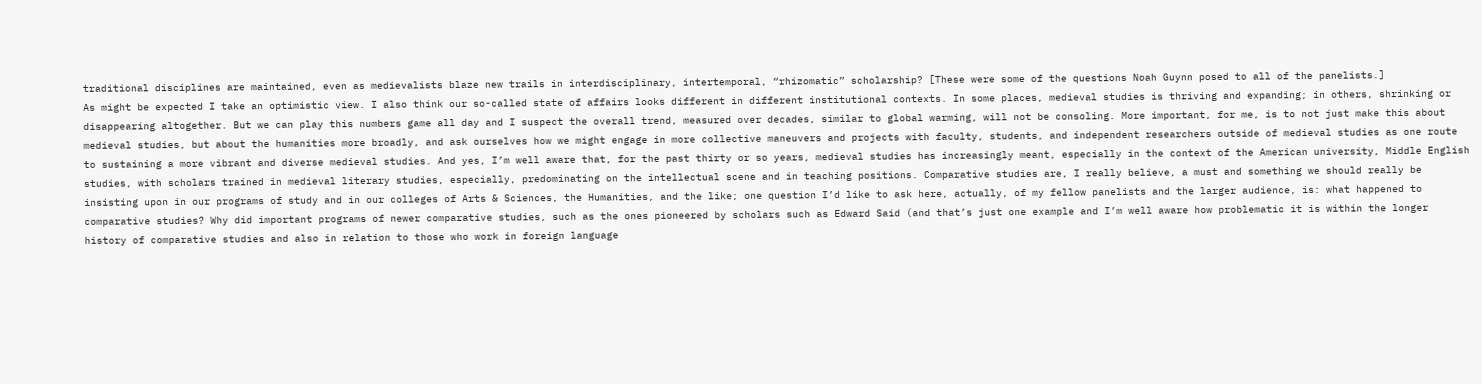traditional disciplines are maintained, even as medievalists blaze new trails in interdisciplinary, intertemporal, “rhizomatic” scholarship? [These were some of the questions Noah Guynn posed to all of the panelists.]
As might be expected I take an optimistic view. I also think our so-called state of affairs looks different in different institutional contexts. In some places, medieval studies is thriving and expanding; in others, shrinking or disappearing altogether. But we can play this numbers game all day and I suspect the overall trend, measured over decades, similar to global warming, will not be consoling. More important, for me, is to not just make this about medieval studies, but about the humanities more broadly, and ask ourselves how we might engage in more collective maneuvers and projects with faculty, students, and independent researchers outside of medieval studies as one route to sustaining a more vibrant and diverse medieval studies. And yes, I’m well aware that, for the past thirty or so years, medieval studies has increasingly meant, especially in the context of the American university, Middle English studies, with scholars trained in medieval literary studies, especially, predominating on the intellectual scene and in teaching positions. Comparative studies are, I really believe, a must and something we should really be insisting upon in our programs of study and in our colleges of Arts & Sciences, the Humanities, and the like; one question I’d like to ask here, actually, of my fellow panelists and the larger audience, is: what happened to comparative studies? Why did important programs of newer comparative studies, such as the ones pioneered by scholars such as Edward Said (and that’s just one example and I’m well aware how problematic it is within the longer history of comparative studies and also in relation to those who work in foreign language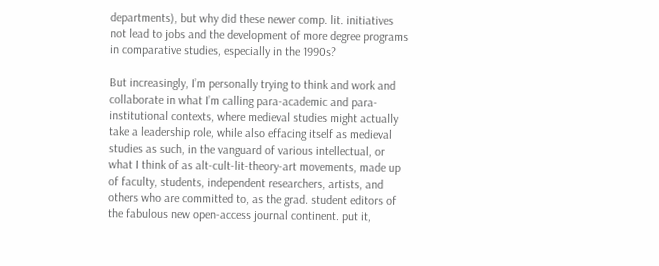departments), but why did these newer comp. lit. initiatives not lead to jobs and the development of more degree programs in comparative studies, especially in the 1990s?

But increasingly, I’m personally trying to think and work and collaborate in what I’m calling para-academic and para-institutional contexts, where medieval studies might actually take a leadership role, while also effacing itself as medieval studies as such, in the vanguard of various intellectual, or what I think of as alt-cult-lit-theory-art movements, made up of faculty, students, independent researchers, artists, and others who are committed to, as the grad. student editors of the fabulous new open-access journal continent. put it,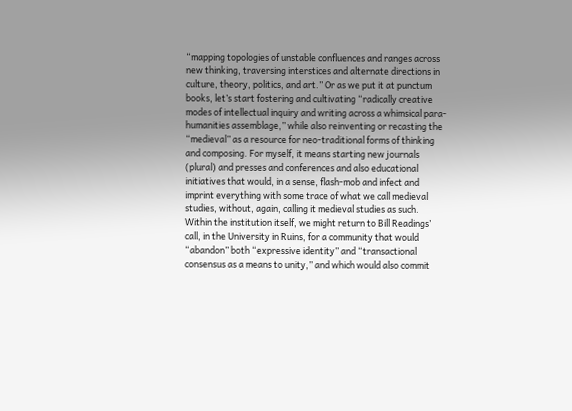“mapping topologies of unstable confluences and ranges across new thinking, traversing interstices and alternate directions in culture, theory, politics, and art.” Or as we put it at punctum books, let’s start fostering and cultivating “radically creative modes of intellectual inquiry and writing across a whimsical para-humanities assemblage,” while also reinventing or recasting the “medieval” as a resource for neo-traditional forms of thinking and composing. For myself, it means starting new journals (plural) and presses and conferences and also educational initiatives that would, in a sense, flash-mob and infect and imprint everything with some trace of what we call medieval studies, without, again, calling it medieval studies as such. Within the institution itself, we might return to Bill Readings’ call, in the University in Ruins, for a community that would “abandon” both “expressive identity” and “transactional consensus as a means to unity,” and which would also commit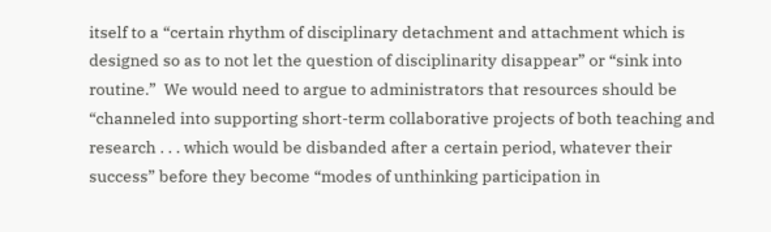itself to a “certain rhythm of disciplinary detachment and attachment which is designed so as to not let the question of disciplinarity disappear” or “sink into routine.”  We would need to argue to administrators that resources should be “channeled into supporting short-term collaborative projects of both teaching and research . . . which would be disbanded after a certain period, whatever their success” before they become “modes of unthinking participation in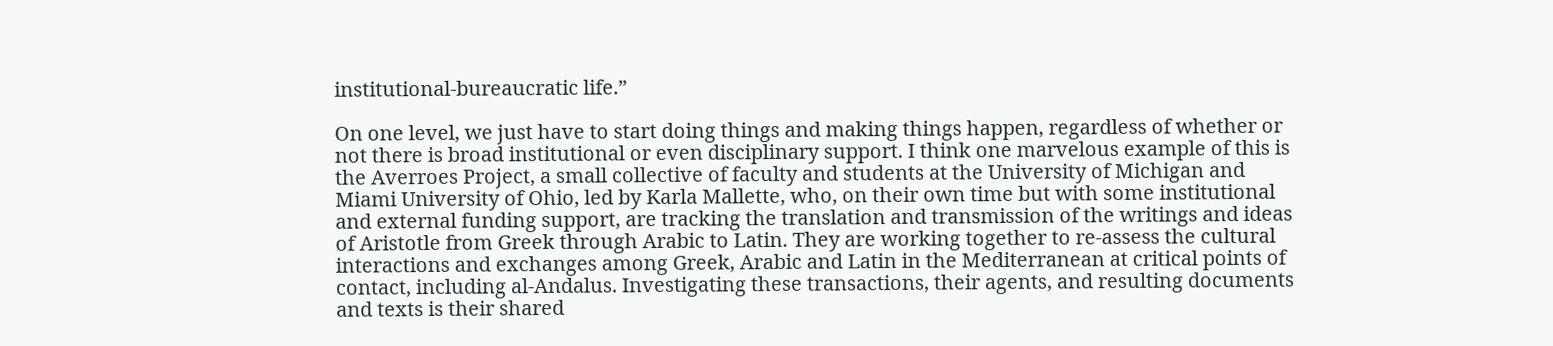institutional-bureaucratic life.”

On one level, we just have to start doing things and making things happen, regardless of whether or not there is broad institutional or even disciplinary support. I think one marvelous example of this is the Averroes Project, a small collective of faculty and students at the University of Michigan and Miami University of Ohio, led by Karla Mallette, who, on their own time but with some institutional and external funding support, are tracking the translation and transmission of the writings and ideas of Aristotle from Greek through Arabic to Latin. They are working together to re-assess the cultural interactions and exchanges among Greek, Arabic and Latin in the Mediterranean at critical points of contact, including al-Andalus. Investigating these transactions, their agents, and resulting documents and texts is their shared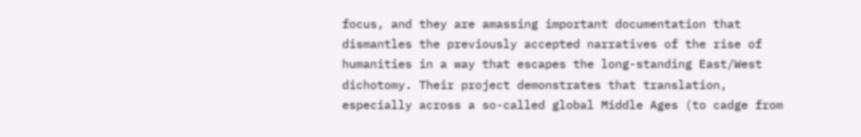focus, and they are amassing important documentation that dismantles the previously accepted narratives of the rise of humanities in a way that escapes the long-standing East/West dichotomy. Their project demonstrates that translation, especially across a so-called global Middle Ages (to cadge from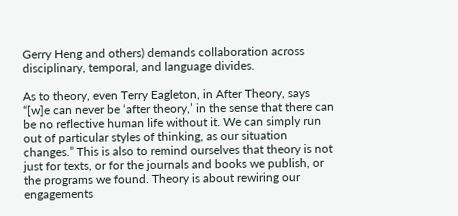Gerry Heng and others) demands collaboration across disciplinary, temporal, and language divides.

As to theory, even Terry Eagleton, in After Theory, says “[w]e can never be ‘after theory,’ in the sense that there can be no reflective human life without it. We can simply run out of particular styles of thinking, as our situation changes.” This is also to remind ourselves that theory is not just for texts, or for the journals and books we publish, or the programs we found. Theory is about rewiring our engagements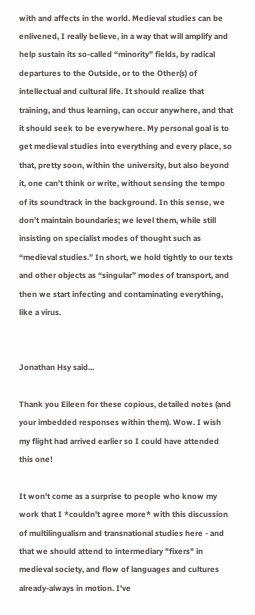with and affects in the world. Medieval studies can be enlivened, I really believe, in a way that will amplify and help sustain its so-called “minority” fields, by radical departures to the Outside, or to the Other(s) of intellectual and cultural life. It should realize that training, and thus learning, can occur anywhere, and that it should seek to be everywhere. My personal goal is to get medieval studies into everything and every place, so that, pretty soon, within the university, but also beyond it, one can’t think or write, without sensing the tempo of its soundtrack in the background. In this sense, we don’t maintain boundaries; we level them, while still insisting on specialist modes of thought such as “medieval studies.” In short, we hold tightly to our texts and other objects as “singular” modes of transport, and then we start infecting and contaminating everything, like a virus.


Jonathan Hsy said...

Thank you Eileen for these copious, detailed notes (and your imbedded responses within them). Wow. I wish my flight had arrived earlier so I could have attended this one!

It won't come as a surprise to people who know my work that I *couldn't agree more* with this discussion of multilingualism and transnational studies here - and that we should attend to intermediary "fixers" in medieval society, and flow of languages and cultures already-always in motion. I've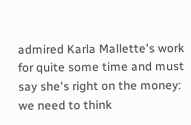admired Karla Mallette's work for quite some time and must say she's right on the money: we need to think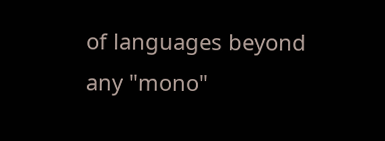of languages beyond any "mono"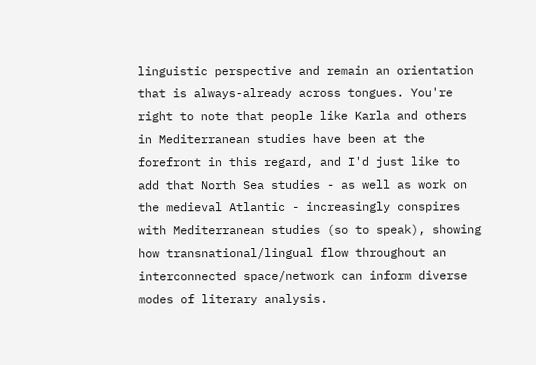linguistic perspective and remain an orientation that is always-already across tongues. You're right to note that people like Karla and others in Mediterranean studies have been at the forefront in this regard, and I'd just like to add that North Sea studies - as well as work on the medieval Atlantic - increasingly conspires with Mediterranean studies (so to speak), showing how transnational/lingual flow throughout an interconnected space/network can inform diverse modes of literary analysis.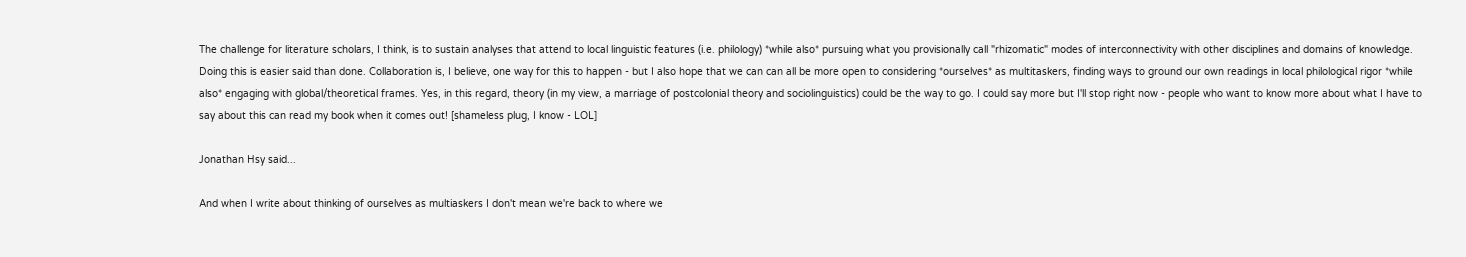The challenge for literature scholars, I think, is to sustain analyses that attend to local linguistic features (i.e. philology) *while also* pursuing what you provisionally call "rhizomatic" modes of interconnectivity with other disciplines and domains of knowledge. Doing this is easier said than done. Collaboration is, I believe, one way for this to happen - but I also hope that we can can all be more open to considering *ourselves* as multitaskers, finding ways to ground our own readings in local philological rigor *while also* engaging with global/theoretical frames. Yes, in this regard, theory (in my view, a marriage of postcolonial theory and sociolinguistics) could be the way to go. I could say more but I'll stop right now - people who want to know more about what I have to say about this can read my book when it comes out! [shameless plug, I know - LOL]

Jonathan Hsy said...

And when I write about thinking of ourselves as multiaskers I don't mean we're back to where we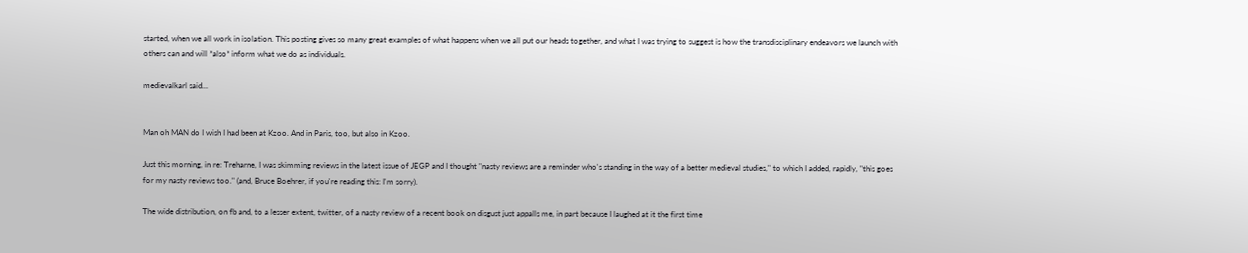started, when we all work in isolation. This posting gives so many great examples of what happens when we all put our heads together, and what I was trying to suggest is how the transdisciplinary endeavors we launch with others can and will *also* inform what we do as individuals.

medievalkarl said...


Man oh MAN do I wish I had been at Kzoo. And in Paris, too, but also in Kzoo.

Just this morning, in re: Treharne, I was skimming reviews in the latest issue of JEGP and I thought "nasty reviews are a reminder who's standing in the way of a better medieval studies," to which I added, rapidly, "this goes for my nasty reviews too." (and, Bruce Boehrer, if you're reading this: I'm sorry).

The wide distribution, on fb and, to a lesser extent, twitter, of a nasty review of a recent book on disgust just appalls me, in part because I laughed at it the first time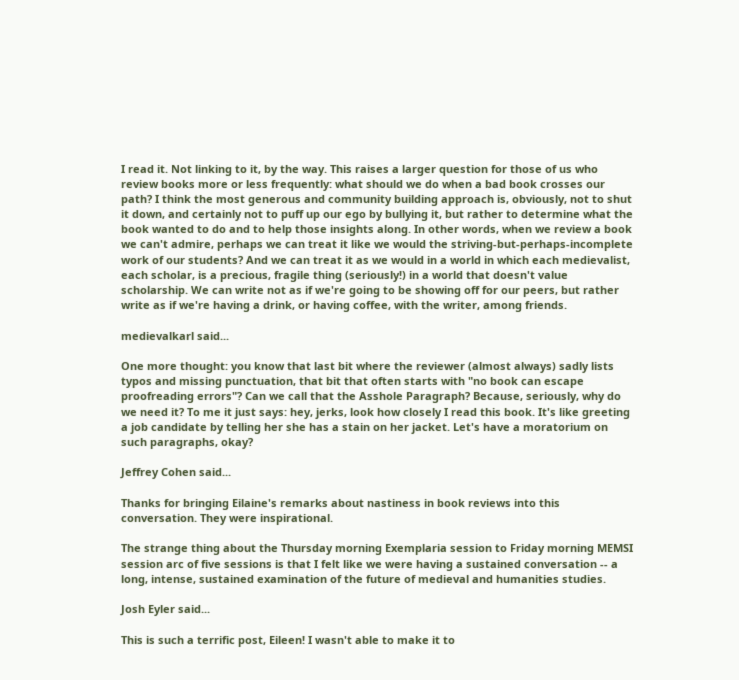I read it. Not linking to it, by the way. This raises a larger question for those of us who review books more or less frequently: what should we do when a bad book crosses our path? I think the most generous and community building approach is, obviously, not to shut it down, and certainly not to puff up our ego by bullying it, but rather to determine what the book wanted to do and to help those insights along. In other words, when we review a book we can't admire, perhaps we can treat it like we would the striving-but-perhaps-incomplete work of our students? And we can treat it as we would in a world in which each medievalist, each scholar, is a precious, fragile thing (seriously!) in a world that doesn't value scholarship. We can write not as if we're going to be showing off for our peers, but rather write as if we're having a drink, or having coffee, with the writer, among friends.

medievalkarl said...

One more thought: you know that last bit where the reviewer (almost always) sadly lists typos and missing punctuation, that bit that often starts with "no book can escape proofreading errors"? Can we call that the Asshole Paragraph? Because, seriously, why do we need it? To me it just says: hey, jerks, look how closely I read this book. It's like greeting a job candidate by telling her she has a stain on her jacket. Let's have a moratorium on such paragraphs, okay?

Jeffrey Cohen said...

Thanks for bringing Eilaine's remarks about nastiness in book reviews into this conversation. They were inspirational.

The strange thing about the Thursday morning Exemplaria session to Friday morning MEMSI session arc of five sessions is that I felt like we were having a sustained conversation -- a long, intense, sustained examination of the future of medieval and humanities studies.

Josh Eyler said...

This is such a terrific post, Eileen! I wasn't able to make it to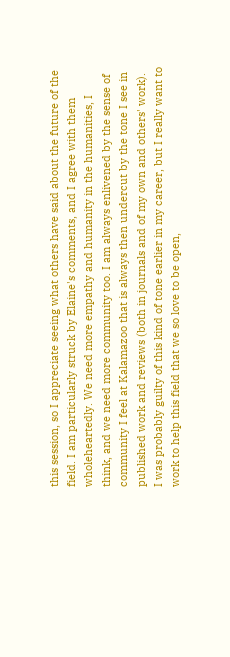this session, so I appreciate seeing what others have said about the future of the field. I am particularly struck by Elaine's comments, and I agree with them wholeheartedly. We need more empathy and humanity in the humanities, I think, and we need more community too. I am always enlivened by the sense of community I feel at Kalamazoo that is always then undercut by the tone I see in published work and reviews (both in journals and of my own and others' work). I was probably guilty of this kind of tone earlier in my career, but I really want to work to help this field that we so love to be open,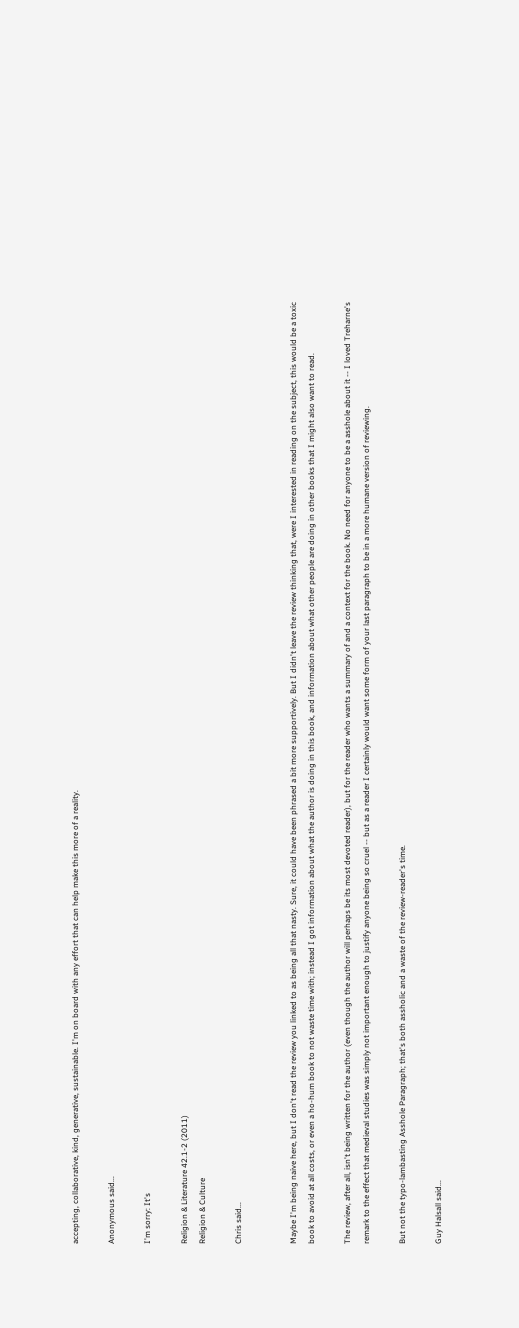accepting, collaborative, kind, generative, sustainable. I'm on board with any effort that can help make this more of a reality.

Anonymous said...

I'm sorry: It's

Religion & Literature 42.1-2 (2011)
Religion & Culture

Chris said...


Maybe I'm being naive here, but I don't read the review you linked to as being all that nasty. Sure, it could have been phrased a bit more supportively. But I didn't leave the review thinking that, were I interested in reading on the subject, this would be a toxic book to avoid at all costs, or even a ho-hum book to not waste time with; instead I got information about what the author is doing in this book, and information about what other people are doing in other books that I might also want to read.

The review, after all, isn't being written for the author (even though the author will perhaps be its most devoted reader), but for the reader who wants a summary of and a context for the book. No need for anyone to be a asshole about it -- I loved Treharne's remark to the effect that medieval studies was simply not important enough to justify anyone being so cruel -- but as a reader I certainly would want some form of your last paragraph to be in a more humane version of reviewing.

But not the typo-lambasting Asshole Paragraph; that's both assholic and a waste of the review-reader's time.

Guy Halsall said...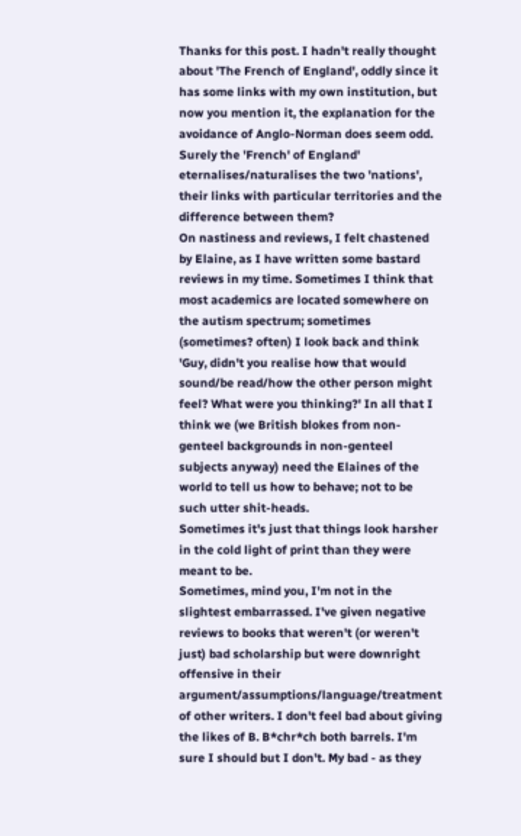Thanks for this post. I hadn't really thought about 'The French of England', oddly since it has some links with my own institution, but now you mention it, the explanation for the avoidance of Anglo-Norman does seem odd. Surely the 'French' of England' eternalises/naturalises the two 'nations', their links with particular territories and the difference between them?
On nastiness and reviews, I felt chastened by Elaine, as I have written some bastard reviews in my time. Sometimes I think that most academics are located somewhere on the autism spectrum; sometimes (sometimes? often) I look back and think 'Guy, didn't you realise how that would sound/be read/how the other person might feel? What were you thinking?' In all that I think we (we British blokes from non-genteel backgrounds in non-genteel subjects anyway) need the Elaines of the world to tell us how to behave; not to be such utter shit-heads.
Sometimes it's just that things look harsher in the cold light of print than they were meant to be.
Sometimes, mind you, I'm not in the slightest embarrassed. I've given negative reviews to books that weren't (or weren't just) bad scholarship but were downright offensive in their argument/assumptions/language/treatment of other writers. I don't feel bad about giving the likes of B. B*chr*ch both barrels. I'm sure I should but I don't. My bad - as they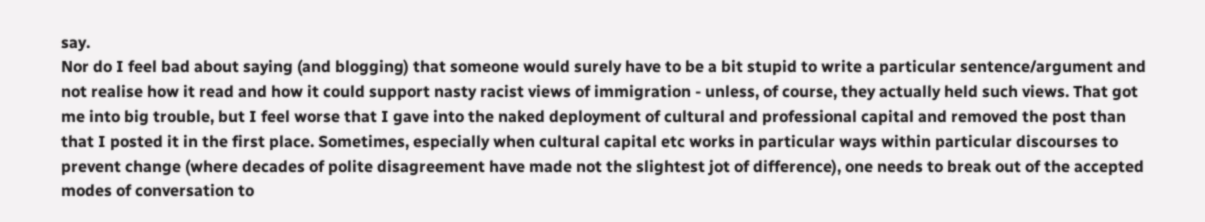say.
Nor do I feel bad about saying (and blogging) that someone would surely have to be a bit stupid to write a particular sentence/argument and not realise how it read and how it could support nasty racist views of immigration - unless, of course, they actually held such views. That got me into big trouble, but I feel worse that I gave into the naked deployment of cultural and professional capital and removed the post than that I posted it in the first place. Sometimes, especially when cultural capital etc works in particular ways within particular discourses to prevent change (where decades of polite disagreement have made not the slightest jot of difference), one needs to break out of the accepted modes of conversation to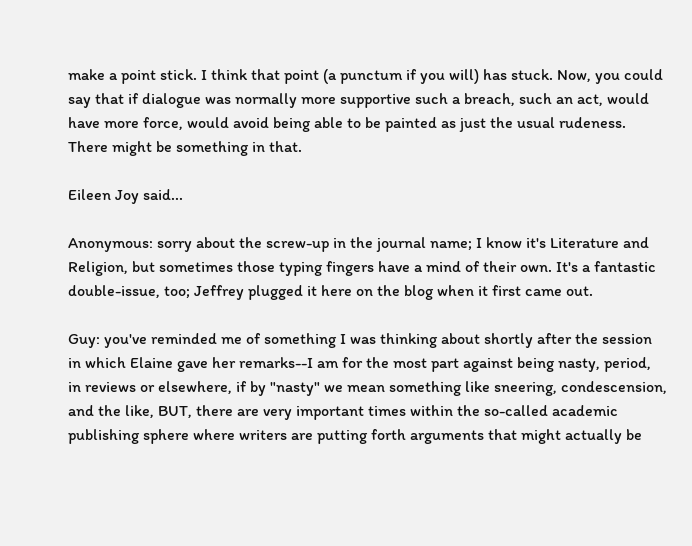make a point stick. I think that point (a punctum if you will) has stuck. Now, you could say that if dialogue was normally more supportive such a breach, such an act, would have more force, would avoid being able to be painted as just the usual rudeness. There might be something in that.

Eileen Joy said...

Anonymous: sorry about the screw-up in the journal name; I know it's Literature and Religion, but sometimes those typing fingers have a mind of their own. It's a fantastic double-issue, too; Jeffrey plugged it here on the blog when it first came out.

Guy: you've reminded me of something I was thinking about shortly after the session in which Elaine gave her remarks--I am for the most part against being nasty, period, in reviews or elsewhere, if by "nasty" we mean something like sneering, condescension, and the like, BUT, there are very important times within the so-called academic publishing sphere where writers are putting forth arguments that might actually be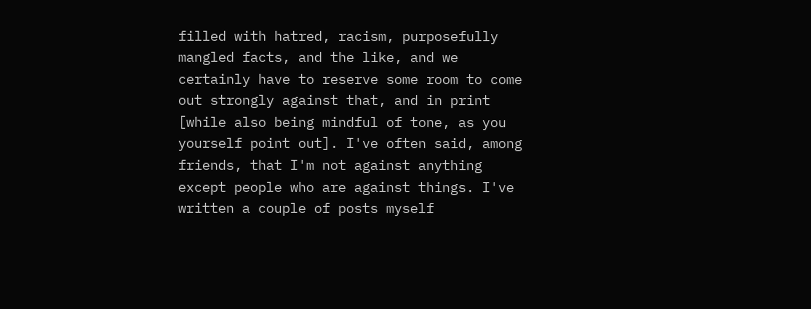filled with hatred, racism, purposefully mangled facts, and the like, and we certainly have to reserve some room to come out strongly against that, and in print [while also being mindful of tone, as you yourself point out]. I've often said, among friends, that I'm not against anything except people who are against things. I've written a couple of posts myself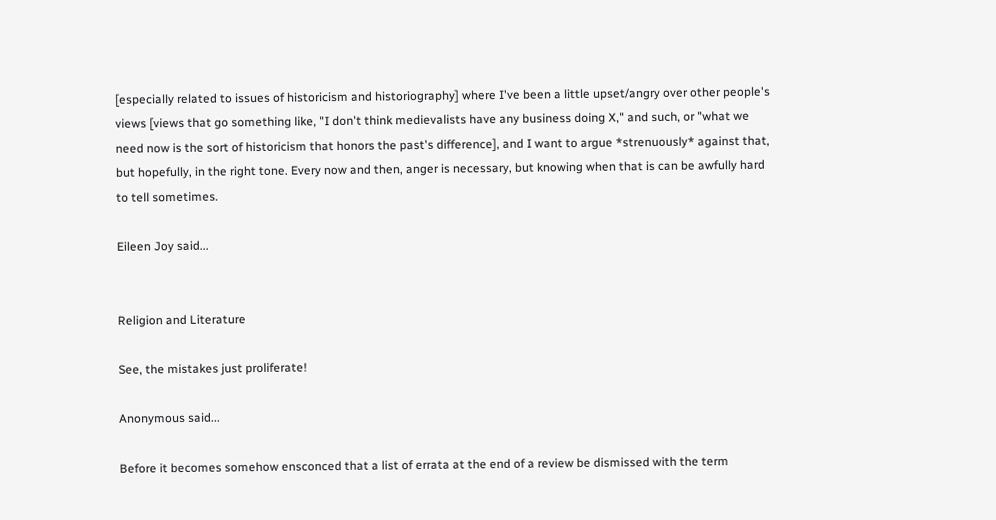[especially related to issues of historicism and historiography] where I've been a little upset/angry over other people's views [views that go something like, "I don't think medievalists have any business doing X," and such, or "what we need now is the sort of historicism that honors the past's difference], and I want to argue *strenuously* against that, but hopefully, in the right tone. Every now and then, anger is necessary, but knowing when that is can be awfully hard to tell sometimes.

Eileen Joy said...


Religion and Literature

See, the mistakes just proliferate!

Anonymous said...

Before it becomes somehow ensconced that a list of errata at the end of a review be dismissed with the term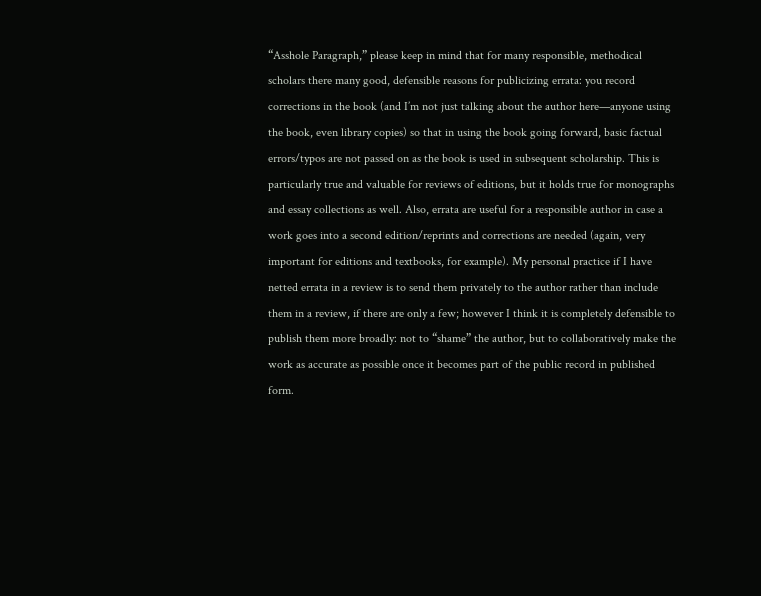“Asshole Paragraph,” please keep in mind that for many responsible, methodical scholars there many good, defensible reasons for publicizing errata: you record corrections in the book (and I’m not just talking about the author here—anyone using the book, even library copies) so that in using the book going forward, basic factual errors/typos are not passed on as the book is used in subsequent scholarship. This is particularly true and valuable for reviews of editions, but it holds true for monographs and essay collections as well. Also, errata are useful for a responsible author in case a work goes into a second edition/reprints and corrections are needed (again, very important for editions and textbooks, for example). My personal practice if I have netted errata in a review is to send them privately to the author rather than include them in a review, if there are only a few; however I think it is completely defensible to publish them more broadly: not to “shame” the author, but to collaboratively make the work as accurate as possible once it becomes part of the public record in published form.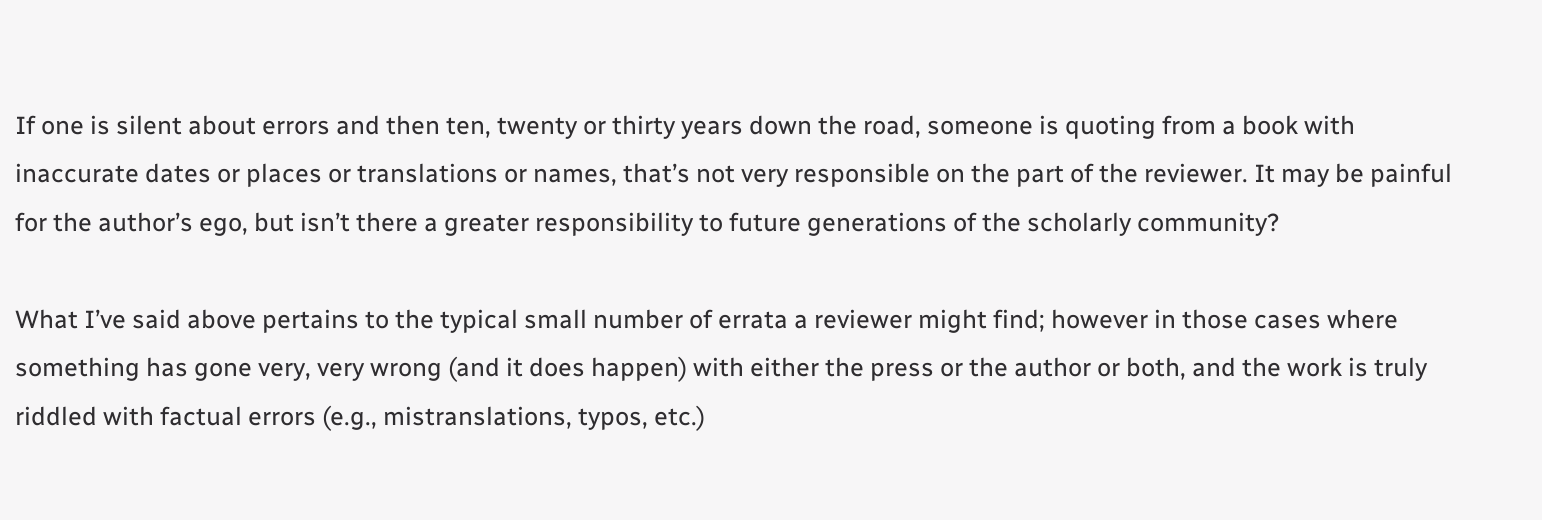If one is silent about errors and then ten, twenty or thirty years down the road, someone is quoting from a book with inaccurate dates or places or translations or names, that’s not very responsible on the part of the reviewer. It may be painful for the author’s ego, but isn’t there a greater responsibility to future generations of the scholarly community?

What I’ve said above pertains to the typical small number of errata a reviewer might find; however in those cases where something has gone very, very wrong (and it does happen) with either the press or the author or both, and the work is truly riddled with factual errors (e.g., mistranslations, typos, etc.)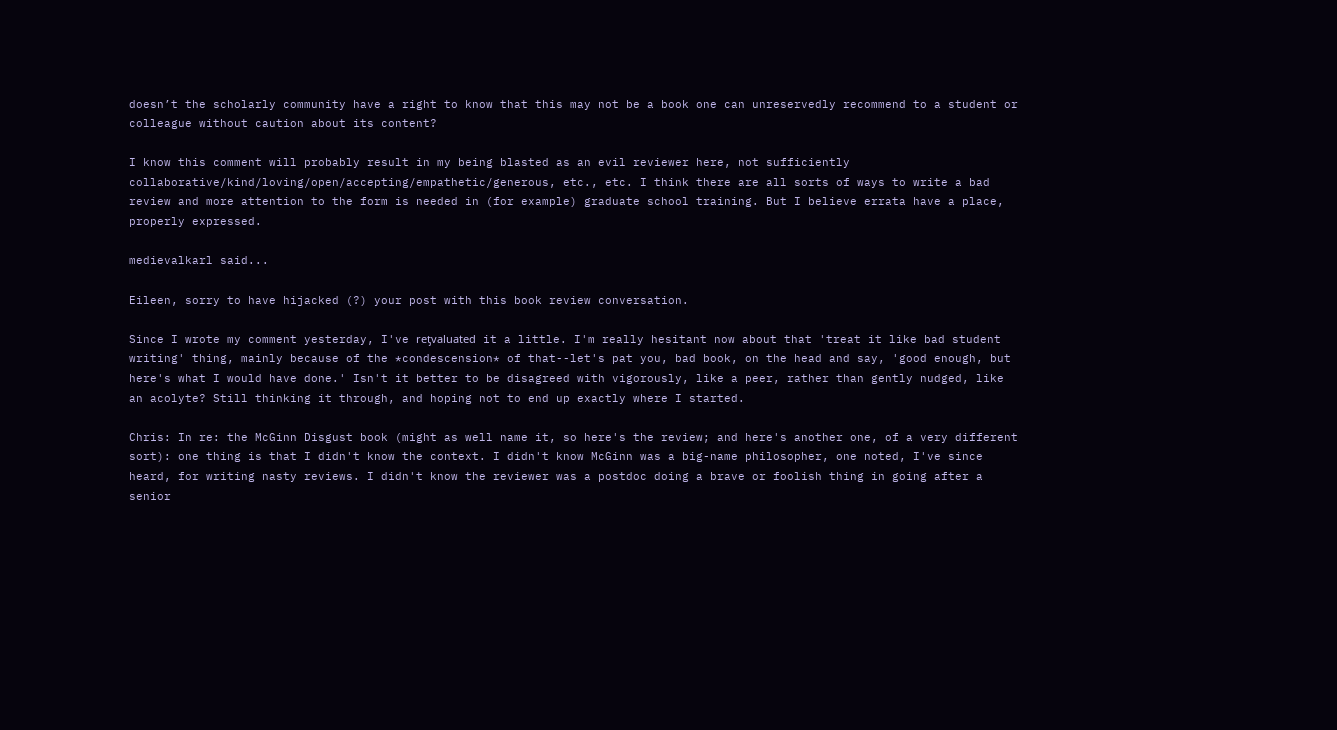doesn’t the scholarly community have a right to know that this may not be a book one can unreservedly recommend to a student or colleague without caution about its content?

I know this comment will probably result in my being blasted as an evil reviewer here, not sufficiently collaborative/kind/loving/open/accepting/empathetic/generous, etc., etc. I think there are all sorts of ways to write a bad review and more attention to the form is needed in (for example) graduate school training. But I believe errata have a place, properly expressed.

medievalkarl said...

Eileen, sorry to have hijacked (?) your post with this book review conversation.

Since I wrote my comment yesterday, I've reƫvaluated it a little. I'm really hesitant now about that 'treat it like bad student writing' thing, mainly because of the *condescension* of that--let's pat you, bad book, on the head and say, 'good enough, but here's what I would have done.' Isn't it better to be disagreed with vigorously, like a peer, rather than gently nudged, like an acolyte? Still thinking it through, and hoping not to end up exactly where I started.

Chris: In re: the McGinn Disgust book (might as well name it, so here's the review; and here's another one, of a very different sort): one thing is that I didn't know the context. I didn't know McGinn was a big-name philosopher, one noted, I've since heard, for writing nasty reviews. I didn't know the reviewer was a postdoc doing a brave or foolish thing in going after a senior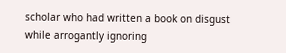scholar who had written a book on disgust while arrogantly ignoring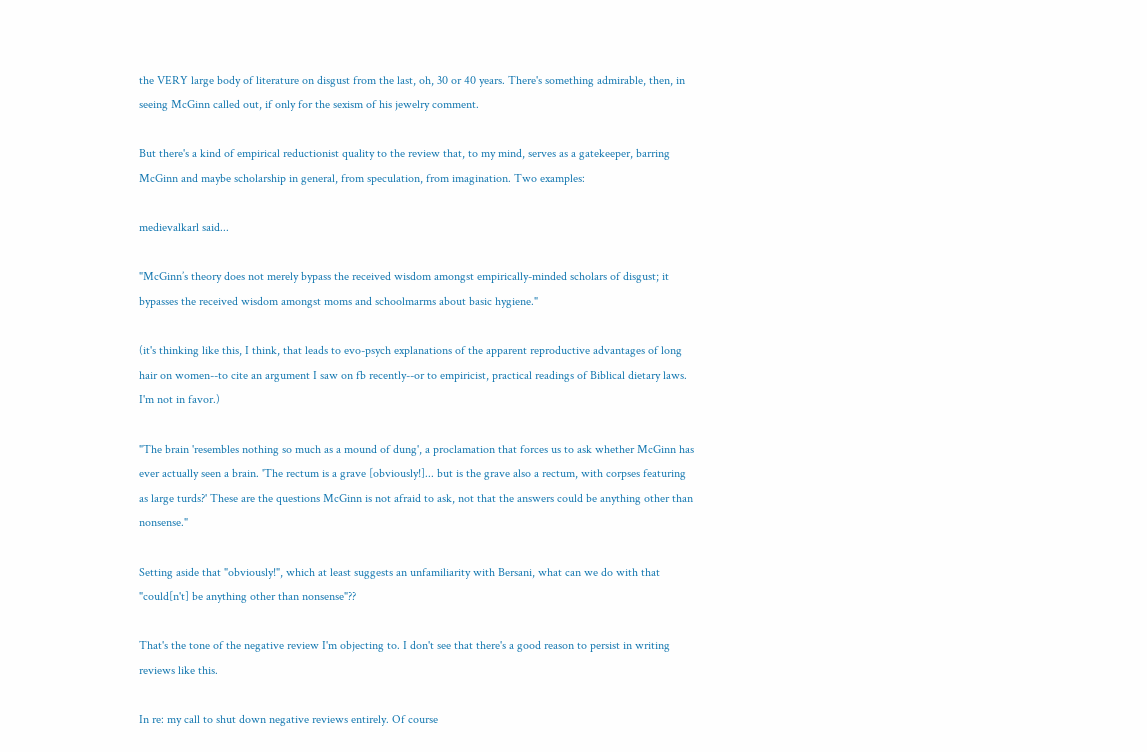the VERY large body of literature on disgust from the last, oh, 30 or 40 years. There's something admirable, then, in seeing McGinn called out, if only for the sexism of his jewelry comment.

But there's a kind of empirical reductionist quality to the review that, to my mind, serves as a gatekeeper, barring McGinn and maybe scholarship in general, from speculation, from imagination. Two examples:

medievalkarl said...

"McGinn’s theory does not merely bypass the received wisdom amongst empirically-minded scholars of disgust; it bypasses the received wisdom amongst moms and schoolmarms about basic hygiene."

(it's thinking like this, I think, that leads to evo-psych explanations of the apparent reproductive advantages of long hair on women--to cite an argument I saw on fb recently--or to empiricist, practical readings of Biblical dietary laws. I'm not in favor.)

"The brain 'resembles nothing so much as a mound of dung', a proclamation that forces us to ask whether McGinn has ever actually seen a brain. 'The rectum is a grave [obviously!]... but is the grave also a rectum, with corpses featuring as large turds?' These are the questions McGinn is not afraid to ask, not that the answers could be anything other than nonsense."

Setting aside that "obviously!", which at least suggests an unfamiliarity with Bersani, what can we do with that "could[n't] be anything other than nonsense"??

That's the tone of the negative review I'm objecting to. I don't see that there's a good reason to persist in writing reviews like this.

In re: my call to shut down negative reviews entirely. Of course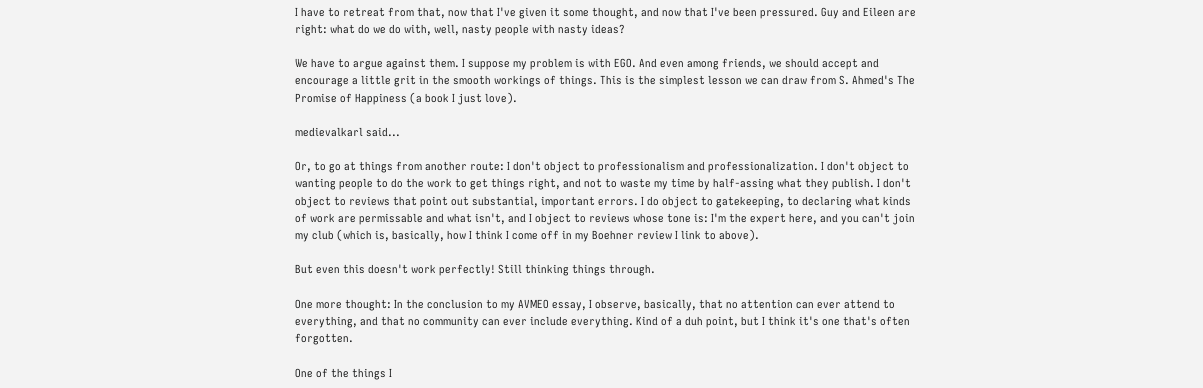I have to retreat from that, now that I've given it some thought, and now that I've been pressured. Guy and Eileen are right: what do we do with, well, nasty people with nasty ideas?

We have to argue against them. I suppose my problem is with EGO. And even among friends, we should accept and encourage a little grit in the smooth workings of things. This is the simplest lesson we can draw from S. Ahmed's The Promise of Happiness (a book I just love).

medievalkarl said...

Or, to go at things from another route: I don't object to professionalism and professionalization. I don't object to wanting people to do the work to get things right, and not to waste my time by half-assing what they publish. I don't object to reviews that point out substantial, important errors. I do object to gatekeeping, to declaring what kinds of work are permissable and what isn't, and I object to reviews whose tone is: I'm the expert here, and you can't join my club (which is, basically, how I think I come off in my Boehner review I link to above).

But even this doesn't work perfectly! Still thinking things through.

One more thought: In the conclusion to my AVMEO essay, I observe, basically, that no attention can ever attend to everything, and that no community can ever include everything. Kind of a duh point, but I think it's one that's often forgotten.

One of the things I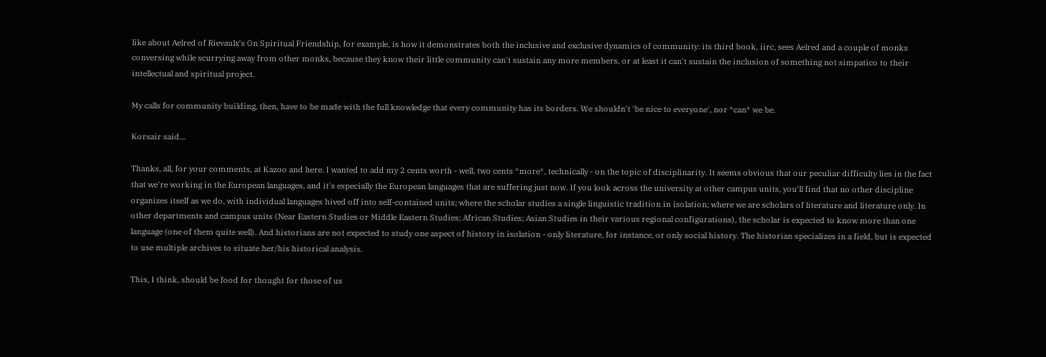like about Aelred of Rievaulx's On Spiritual Friendship, for example, is how it demonstrates both the inclusive and exclusive dynamics of community: its third book, iirc, sees Aelred and a couple of monks conversing while scurrying away from other monks, because they know their little community can't sustain any more members, or at least it can't sustain the inclusion of something not simpatico to their intellectual and spiritual project.

My calls for community building, then, have to be made with the full knowledge that every community has its borders. We shouldn't 'be nice to everyone', nor *can* we be.

Korsair said...

Thanks, all, for your comments, at Kazoo and here. I wanted to add my 2 cents worth - well, two cents *more*, technically - on the topic of disciplinarity. It seems obvious that our peculiar difficulty lies in the fact that we're working in the European languages, and it's especially the European languages that are suffering just now. If you look across the university at other campus units, you'll find that no other discipline organizes itself as we do, with individual languages hived off into self-contained units; where the scholar studies a single linguistic tradition in isolation; where we are scholars of literature and literature only. In other departments and campus units (Near Eastern Studies or Middle Eastern Studies; African Studies; Asian Studies in their various regional configurations), the scholar is expected to know more than one language (one of them quite well). And historians are not expected to study one aspect of history in isolation - only literature, for instance, or only social history. The historian specializes in a field, but is expected to use multiple archives to situate her/his historical analysis.

This, I think, should be food for thought for those of us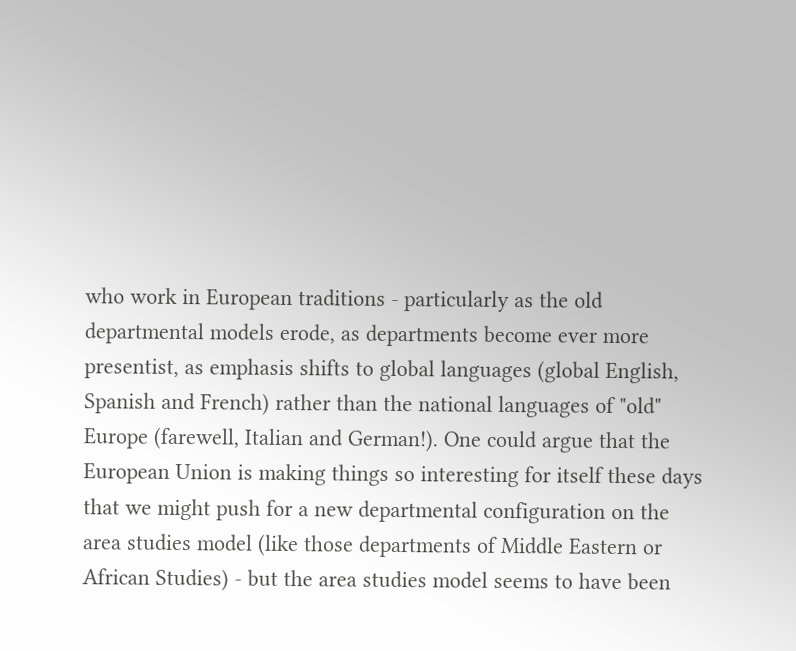who work in European traditions - particularly as the old departmental models erode, as departments become ever more presentist, as emphasis shifts to global languages (global English, Spanish and French) rather than the national languages of "old" Europe (farewell, Italian and German!). One could argue that the European Union is making things so interesting for itself these days that we might push for a new departmental configuration on the area studies model (like those departments of Middle Eastern or African Studies) - but the area studies model seems to have been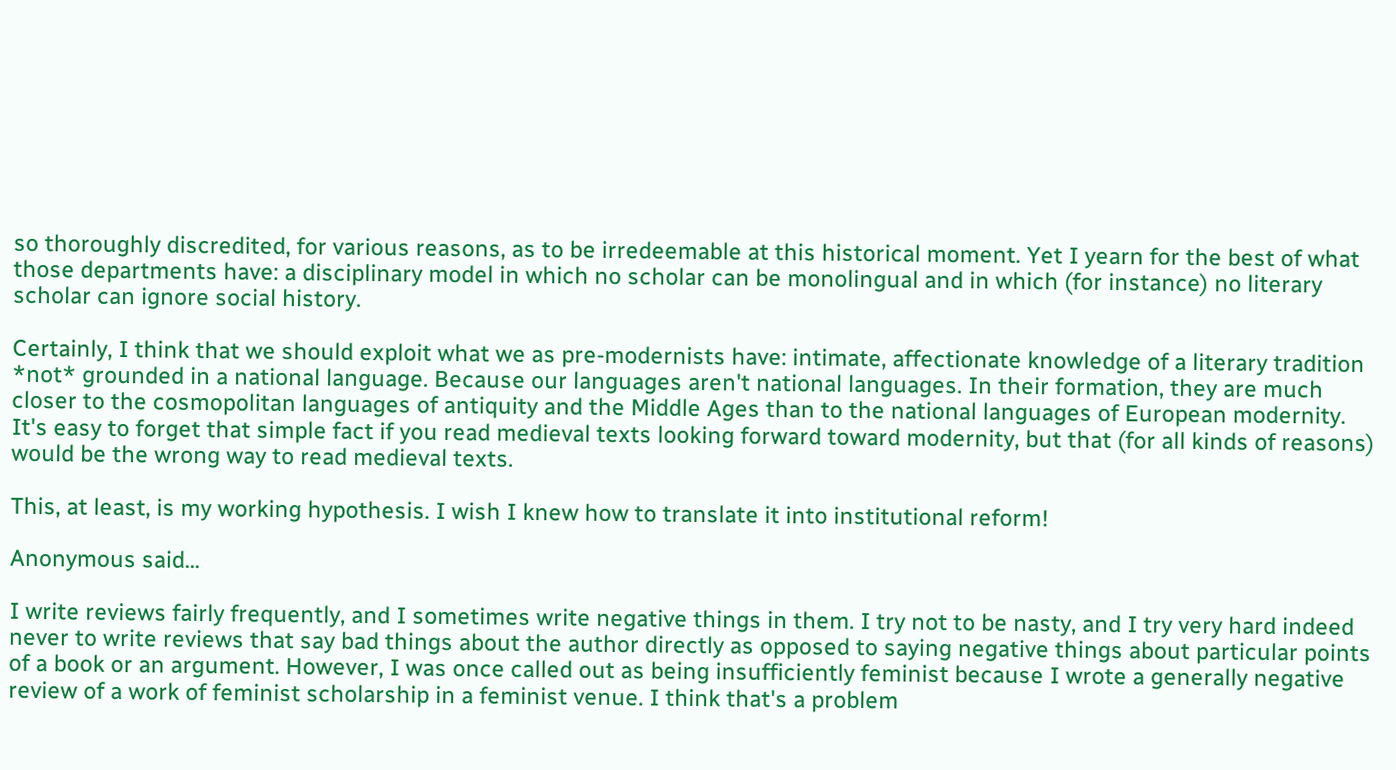so thoroughly discredited, for various reasons, as to be irredeemable at this historical moment. Yet I yearn for the best of what those departments have: a disciplinary model in which no scholar can be monolingual and in which (for instance) no literary scholar can ignore social history.

Certainly, I think that we should exploit what we as pre-modernists have: intimate, affectionate knowledge of a literary tradition *not* grounded in a national language. Because our languages aren't national languages. In their formation, they are much closer to the cosmopolitan languages of antiquity and the Middle Ages than to the national languages of European modernity. It's easy to forget that simple fact if you read medieval texts looking forward toward modernity, but that (for all kinds of reasons) would be the wrong way to read medieval texts.

This, at least, is my working hypothesis. I wish I knew how to translate it into institutional reform!

Anonymous said...

I write reviews fairly frequently, and I sometimes write negative things in them. I try not to be nasty, and I try very hard indeed never to write reviews that say bad things about the author directly as opposed to saying negative things about particular points of a book or an argument. However, I was once called out as being insufficiently feminist because I wrote a generally negative review of a work of feminist scholarship in a feminist venue. I think that's a problem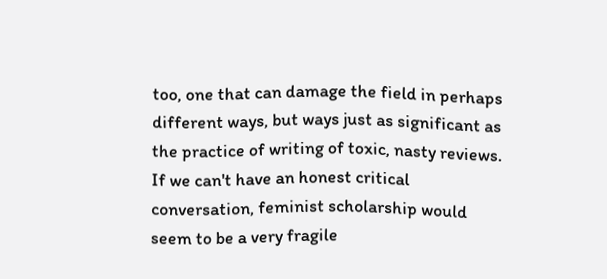too, one that can damage the field in perhaps different ways, but ways just as significant as the practice of writing of toxic, nasty reviews. If we can't have an honest critical conversation, feminist scholarship would seem to be a very fragile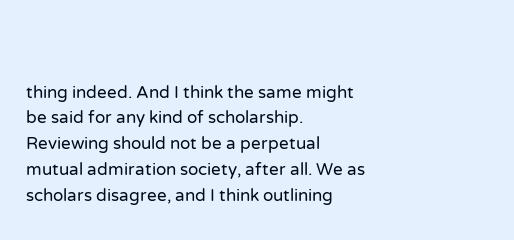thing indeed. And I think the same might be said for any kind of scholarship. Reviewing should not be a perpetual mutual admiration society, after all. We as scholars disagree, and I think outlining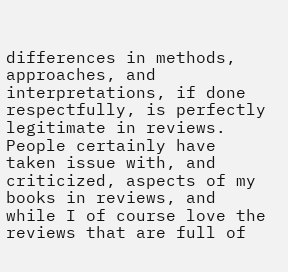differences in methods, approaches, and interpretations, if done respectfully, is perfectly legitimate in reviews. People certainly have taken issue with, and criticized, aspects of my books in reviews, and while I of course love the reviews that are full of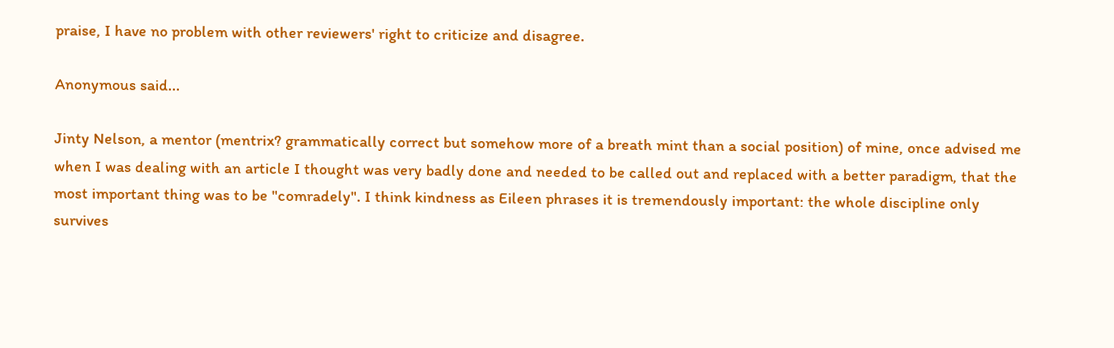praise, I have no problem with other reviewers' right to criticize and disagree.

Anonymous said...

Jinty Nelson, a mentor (mentrix? grammatically correct but somehow more of a breath mint than a social position) of mine, once advised me when I was dealing with an article I thought was very badly done and needed to be called out and replaced with a better paradigm, that the most important thing was to be "comradely". I think kindness as Eileen phrases it is tremendously important: the whole discipline only survives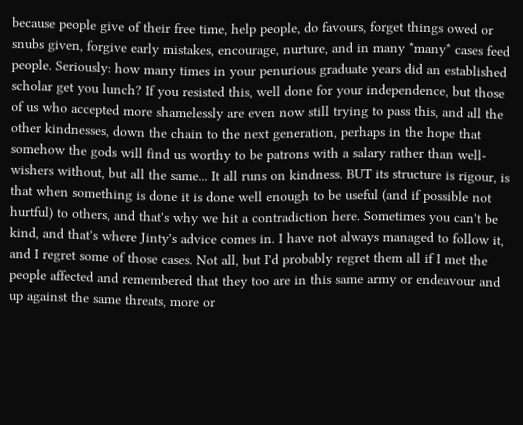because people give of their free time, help people, do favours, forget things owed or snubs given, forgive early mistakes, encourage, nurture, and in many *many* cases feed people. Seriously: how many times in your penurious graduate years did an established scholar get you lunch? If you resisted this, well done for your independence, but those of us who accepted more shamelessly are even now still trying to pass this, and all the other kindnesses, down the chain to the next generation, perhaps in the hope that somehow the gods will find us worthy to be patrons with a salary rather than well-wishers without, but all the same... It all runs on kindness. BUT its structure is rigour, is that when something is done it is done well enough to be useful (and if possible not hurtful) to others, and that's why we hit a contradiction here. Sometimes you can't be kind, and that's where Jinty's advice comes in. I have not always managed to follow it, and I regret some of those cases. Not all, but I'd probably regret them all if I met the people affected and remembered that they too are in this same army or endeavour and up against the same threats, more or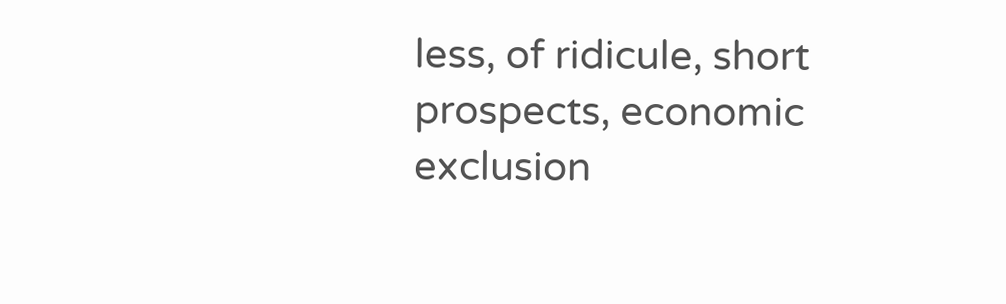less, of ridicule, short prospects, economic exclusion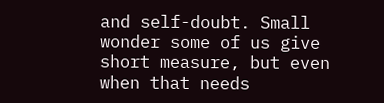and self-doubt. Small wonder some of us give short measure, but even when that needs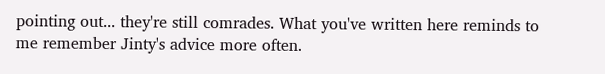pointing out... they're still comrades. What you've written here reminds to me remember Jinty's advice more often.